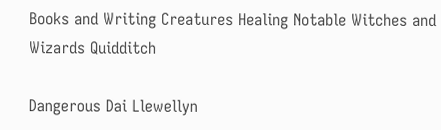Books and Writing Creatures Healing Notable Witches and Wizards Quidditch

Dangerous Dai Llewellyn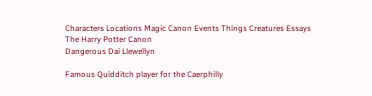Characters Locations Magic Canon Events Things Creatures Essays
The Harry Potter Canon
Dangerous Dai Llewellyn

Famous Quidditch player for the Caerphilly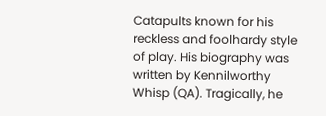Catapults known for his reckless and foolhardy style of play. His biography was written by Kennilworthy Whisp (QA). Tragically, he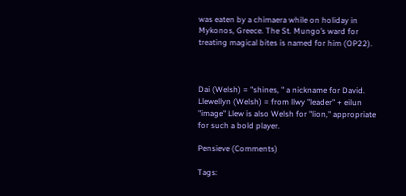was eaten by a chimaera while on holiday in Mykonos, Greece. The St. Mungo’s ward for treating magical bites is named for him (OP22).



Dai (Welsh) = "shines, " a nickname for David.
Llewellyn (Welsh) = from llwy "leader" + eilun "image" Llew is also Welsh for "lion," appropriate for such a bold player.

Pensieve (Comments)

Tags: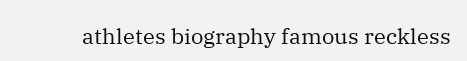athletes biography famous reckless